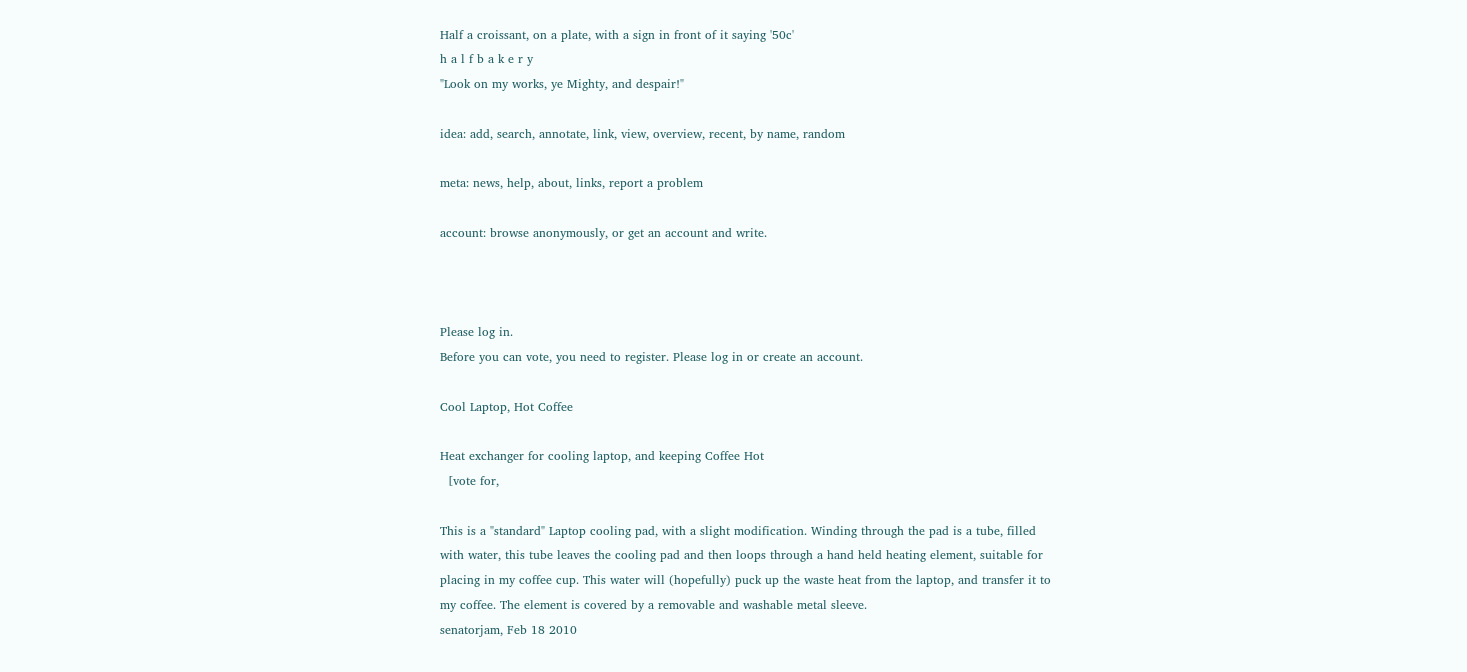Half a croissant, on a plate, with a sign in front of it saying '50c'
h a l f b a k e r y
"Look on my works, ye Mighty, and despair!"

idea: add, search, annotate, link, view, overview, recent, by name, random

meta: news, help, about, links, report a problem

account: browse anonymously, or get an account and write.



Please log in.
Before you can vote, you need to register. Please log in or create an account.

Cool Laptop, Hot Coffee

Heat exchanger for cooling laptop, and keeping Coffee Hot
  [vote for,

This is a "standard" Laptop cooling pad, with a slight modification. Winding through the pad is a tube, filled with water, this tube leaves the cooling pad and then loops through a hand held heating element, suitable for placing in my coffee cup. This water will (hopefully) puck up the waste heat from the laptop, and transfer it to my coffee. The element is covered by a removable and washable metal sleeve.
senatorjam, Feb 18 2010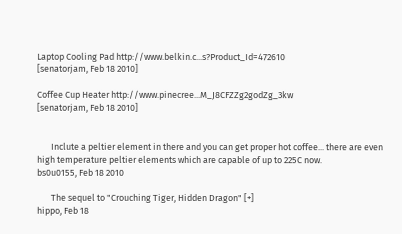Laptop Cooling Pad http://www.belkin.c...s?Product_Id=472610
[senatorjam, Feb 18 2010]

Coffee Cup Heater http://www.pinecree...M_J8CFZZg2godZg_3kw
[senatorjam, Feb 18 2010]


       Inclute a peltier element in there and you can get proper hot coffee... there are even high temperature peltier elements which are capable of up to 225C now.
bs0u0155, Feb 18 2010

       The sequel to "Crouching Tiger, Hidden Dragon" [+]
hippo, Feb 18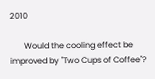2010

       Would the cooling effect be improved by "Two Cups of Coffee"?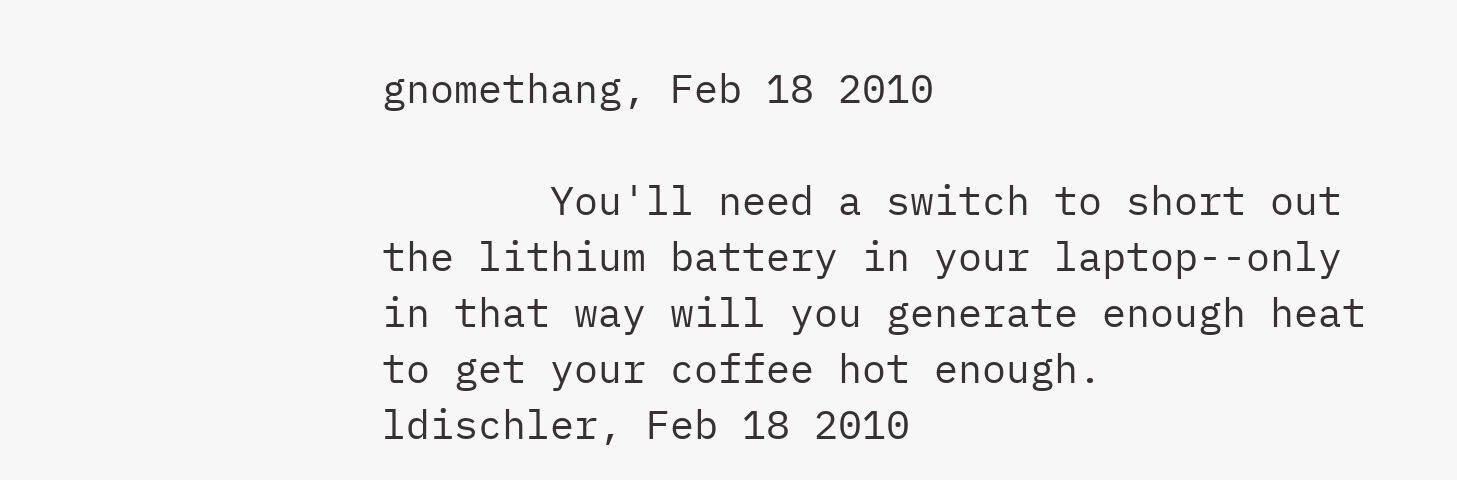gnomethang, Feb 18 2010

       You'll need a switch to short out the lithium battery in your laptop--only in that way will you generate enough heat to get your coffee hot enough.
ldischler, Feb 18 2010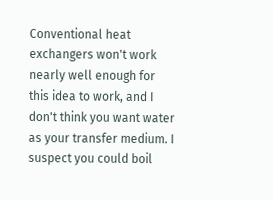Conventional heat exchangers won't work nearly well enough for this idea to work, and I don't think you want water as your transfer medium. I suspect you could boil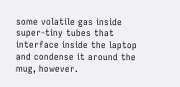some volatile gas inside super-tiny tubes that interface inside the laptop and condense it around the mug, however.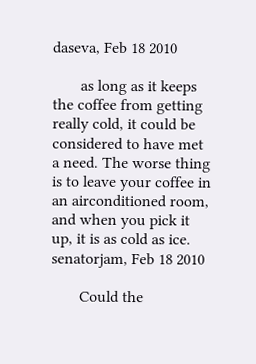daseva, Feb 18 2010

       as long as it keeps the coffee from getting really cold, it could be considered to have met a need. The worse thing is to leave your coffee in an airconditioned room, and when you pick it up, it is as cold as ice.
senatorjam, Feb 18 2010

       Could the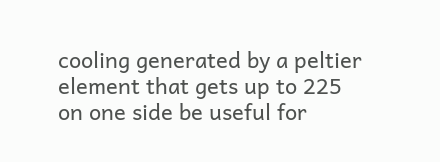cooling generated by a peltier element that gets up to 225 on one side be useful for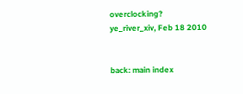overclocking?
ye_river_xiv, Feb 18 2010


back: main index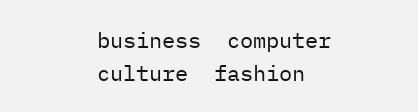business  computer  culture  fashion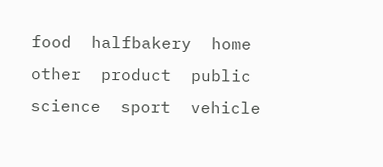food  halfbakery  home  other  product  public  science  sport  vehicle